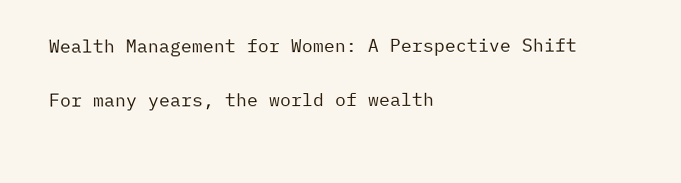Wealth Management for Women: A Perspective Shift

For many years, the world of wealth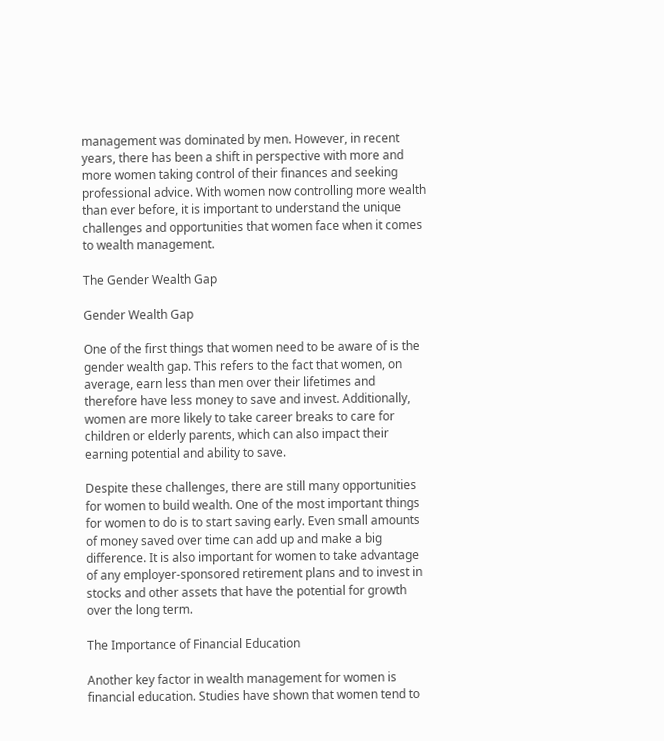management was dominated by men. However, in recent years, there has been a shift in perspective with more and more women taking control of their finances and seeking professional advice. With women now controlling more wealth than ever before, it is important to understand the unique challenges and opportunities that women face when it comes to wealth management.

The Gender Wealth Gap

Gender Wealth Gap

One of the first things that women need to be aware of is the gender wealth gap. This refers to the fact that women, on average, earn less than men over their lifetimes and therefore have less money to save and invest. Additionally, women are more likely to take career breaks to care for children or elderly parents, which can also impact their earning potential and ability to save.

Despite these challenges, there are still many opportunities for women to build wealth. One of the most important things for women to do is to start saving early. Even small amounts of money saved over time can add up and make a big difference. It is also important for women to take advantage of any employer-sponsored retirement plans and to invest in stocks and other assets that have the potential for growth over the long term.

The Importance of Financial Education

Another key factor in wealth management for women is financial education. Studies have shown that women tend to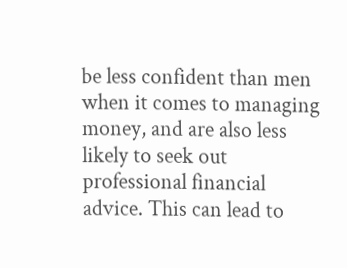be less confident than men when it comes to managing money, and are also less likely to seek out professional financial advice. This can lead to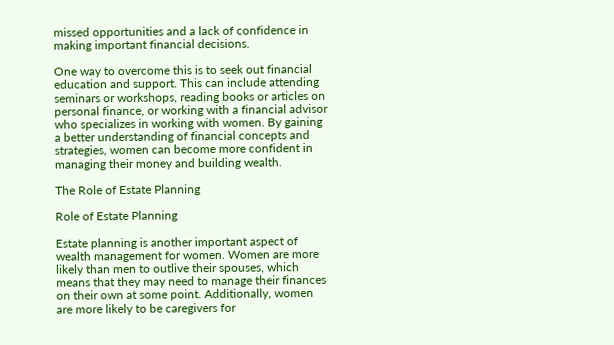missed opportunities and a lack of confidence in making important financial decisions.

One way to overcome this is to seek out financial education and support. This can include attending seminars or workshops, reading books or articles on personal finance, or working with a financial advisor who specializes in working with women. By gaining a better understanding of financial concepts and strategies, women can become more confident in managing their money and building wealth.

The Role of Estate Planning

Role of Estate Planning

Estate planning is another important aspect of wealth management for women. Women are more likely than men to outlive their spouses, which means that they may need to manage their finances on their own at some point. Additionally, women are more likely to be caregivers for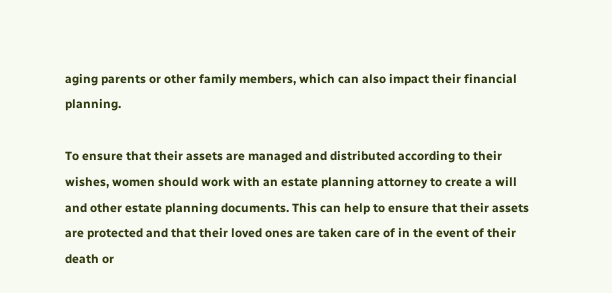aging parents or other family members, which can also impact their financial planning.

To ensure that their assets are managed and distributed according to their wishes, women should work with an estate planning attorney to create a will and other estate planning documents. This can help to ensure that their assets are protected and that their loved ones are taken care of in the event of their death or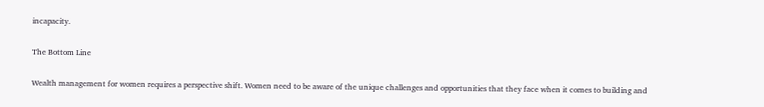incapacity.

The Bottom Line

Wealth management for women requires a perspective shift. Women need to be aware of the unique challenges and opportunities that they face when it comes to building and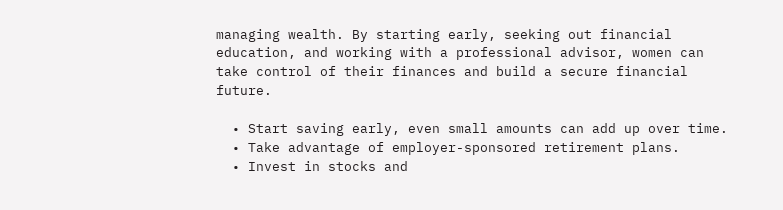managing wealth. By starting early, seeking out financial education, and working with a professional advisor, women can take control of their finances and build a secure financial future.

  • Start saving early, even small amounts can add up over time.
  • Take advantage of employer-sponsored retirement plans.
  • Invest in stocks and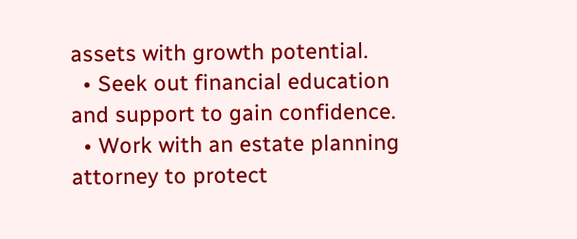assets with growth potential.
  • Seek out financial education and support to gain confidence.
  • Work with an estate planning attorney to protect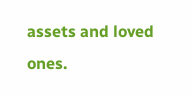assets and loved ones.